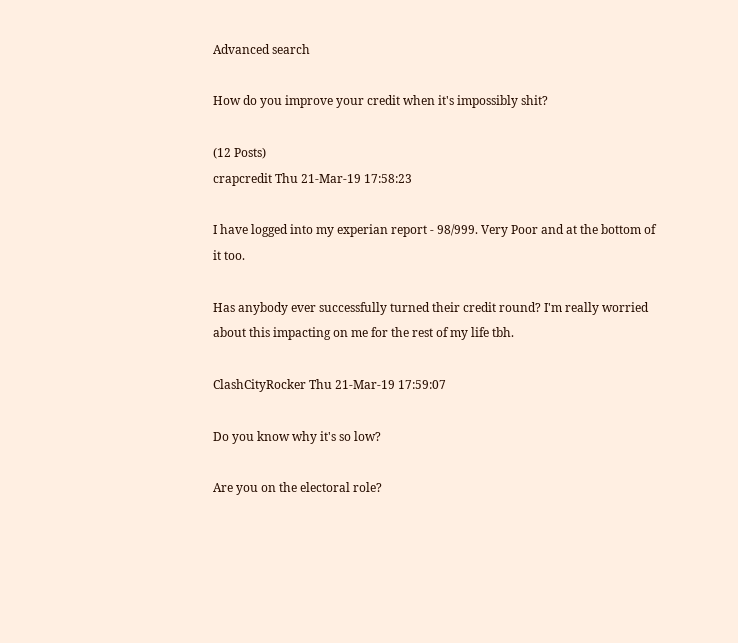Advanced search

How do you improve your credit when it's impossibly shit?

(12 Posts)
crapcredit Thu 21-Mar-19 17:58:23

I have logged into my experian report - 98/999. Very Poor and at the bottom of it too.

Has anybody ever successfully turned their credit round? I'm really worried about this impacting on me for the rest of my life tbh.

ClashCityRocker Thu 21-Mar-19 17:59:07

Do you know why it's so low?

Are you on the electoral role?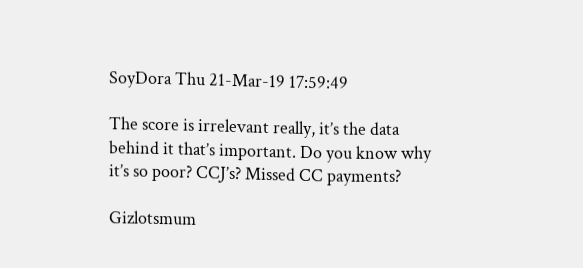SoyDora Thu 21-Mar-19 17:59:49

The score is irrelevant really, it’s the data behind it that’s important. Do you know why it’s so poor? CCJ’s? Missed CC payments?

Gizlotsmum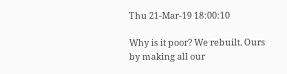Thu 21-Mar-19 18:00:10

Why is it poor? We rebuilt. Ours by making all our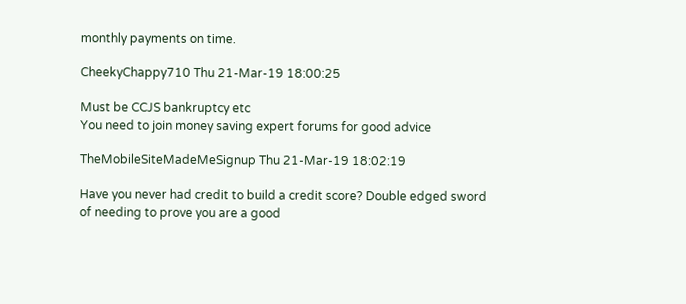monthly payments on time.

CheekyChappy710 Thu 21-Mar-19 18:00:25

Must be CCJS bankruptcy etc
You need to join money saving expert forums for good advice

TheMobileSiteMadeMeSignup Thu 21-Mar-19 18:02:19

Have you never had credit to build a credit score? Double edged sword of needing to prove you are a good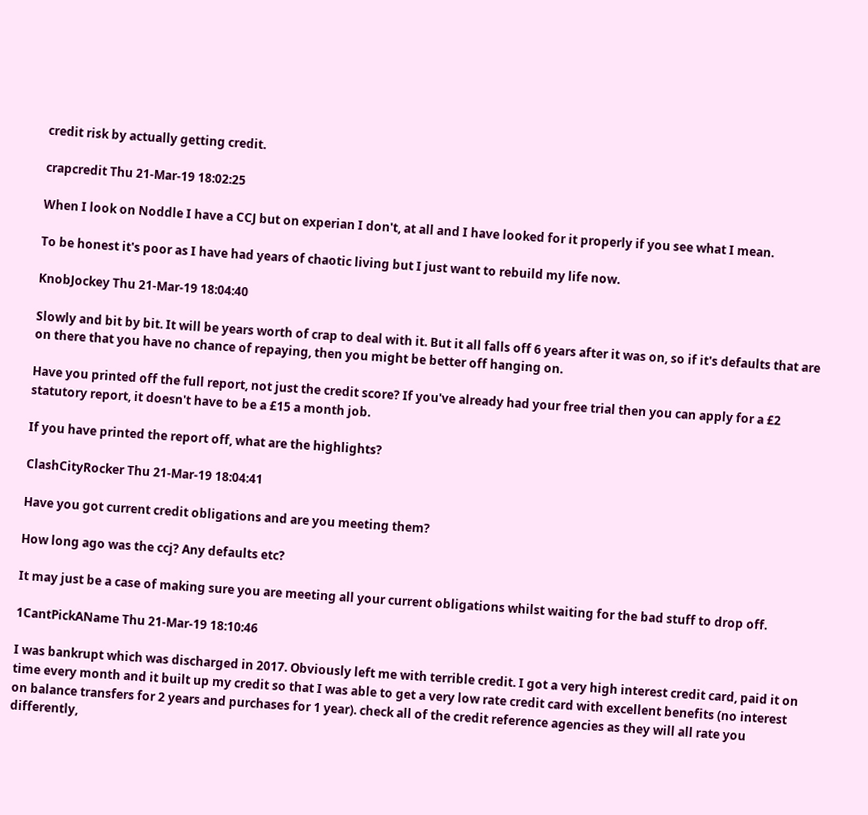credit risk by actually getting credit.

crapcredit Thu 21-Mar-19 18:02:25

When I look on Noddle I have a CCJ but on experian I don't, at all and I have looked for it properly if you see what I mean.

To be honest it's poor as I have had years of chaotic living but I just want to rebuild my life now.

KnobJockey Thu 21-Mar-19 18:04:40

Slowly and bit by bit. It will be years worth of crap to deal with it. But it all falls off 6 years after it was on, so if it's defaults that are on there that you have no chance of repaying, then you might be better off hanging on.

Have you printed off the full report, not just the credit score? If you've already had your free trial then you can apply for a £2 statutory report, it doesn't have to be a £15 a month job.

If you have printed the report off, what are the highlights?

ClashCityRocker Thu 21-Mar-19 18:04:41

Have you got current credit obligations and are you meeting them?

How long ago was the ccj? Any defaults etc?

It may just be a case of making sure you are meeting all your current obligations whilst waiting for the bad stuff to drop off.

1CantPickAName Thu 21-Mar-19 18:10:46

I was bankrupt which was discharged in 2017. Obviously left me with terrible credit. I got a very high interest credit card, paid it on time every month and it built up my credit so that I was able to get a very low rate credit card with excellent benefits (no interest on balance transfers for 2 years and purchases for 1 year). check all of the credit reference agencies as they will all rate you differently,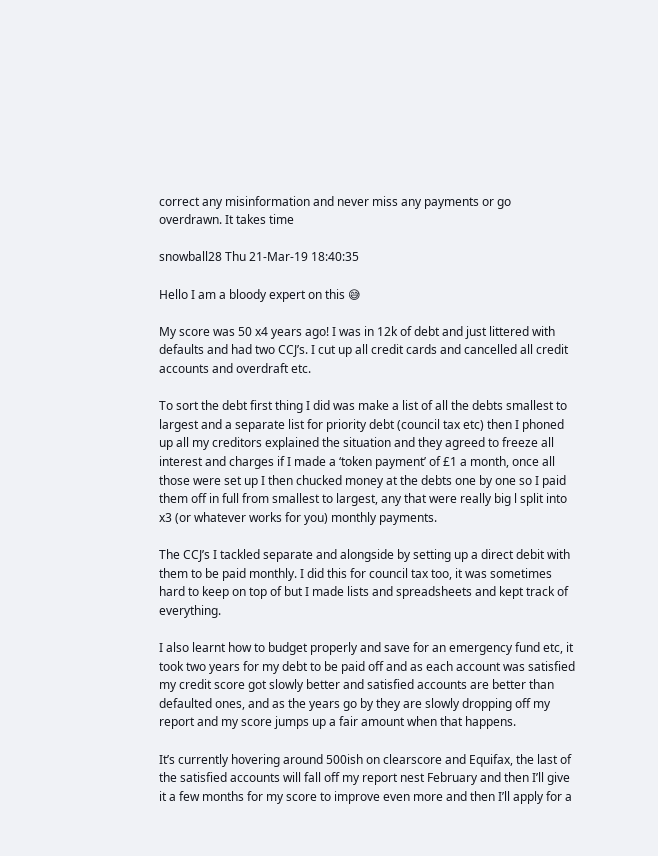correct any misinformation and never miss any payments or go overdrawn. It takes time

snowball28 Thu 21-Mar-19 18:40:35

Hello I am a bloody expert on this 😅

My score was 50 x4 years ago! I was in 12k of debt and just littered with defaults and had two CCJ’s. I cut up all credit cards and cancelled all credit accounts and overdraft etc.

To sort the debt first thing I did was make a list of all the debts smallest to largest and a separate list for priority debt (council tax etc) then I phoned up all my creditors explained the situation and they agreed to freeze all interest and charges if I made a ‘token payment’ of £1 a month, once all those were set up I then chucked money at the debts one by one so I paid them off in full from smallest to largest, any that were really big l split into x3 (or whatever works for you) monthly payments.

The CCJ’s I tackled separate and alongside by setting up a direct debit with them to be paid monthly. I did this for council tax too, it was sometimes hard to keep on top of but I made lists and spreadsheets and kept track of everything.

I also learnt how to budget properly and save for an emergency fund etc, it took two years for my debt to be paid off and as each account was satisfied my credit score got slowly better and satisfied accounts are better than defaulted ones, and as the years go by they are slowly dropping off my report and my score jumps up a fair amount when that happens.

It’s currently hovering around 500ish on clearscore and Equifax, the last of the satisfied accounts will fall off my report nest February and then I’ll give it a few months for my score to improve even more and then I’ll apply for a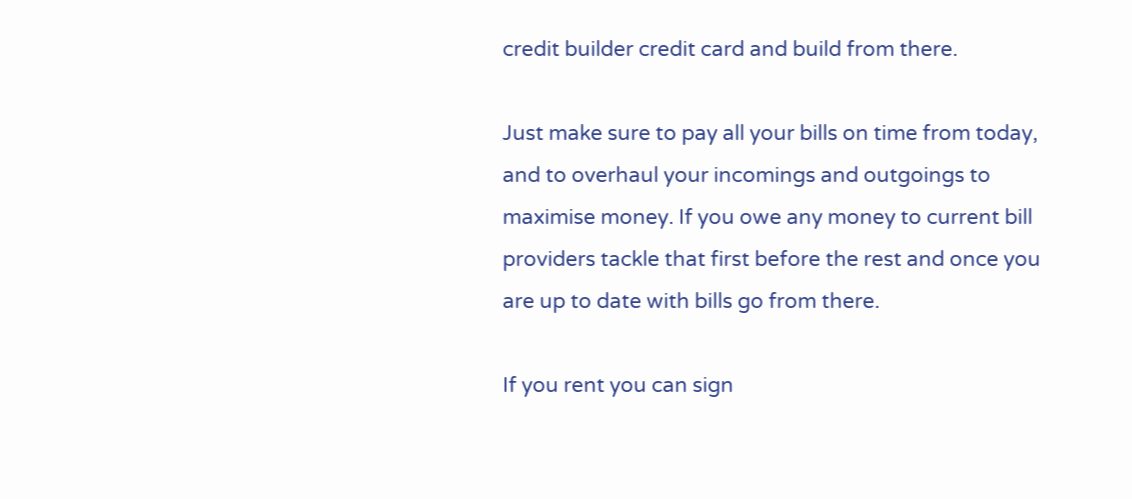credit builder credit card and build from there.

Just make sure to pay all your bills on time from today, and to overhaul your incomings and outgoings to maximise money. If you owe any money to current bill providers tackle that first before the rest and once you are up to date with bills go from there.

If you rent you can sign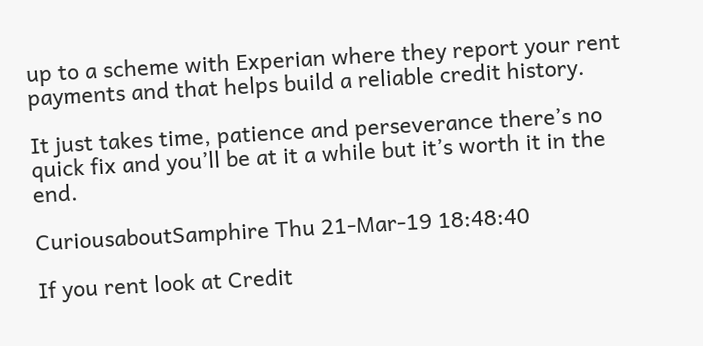up to a scheme with Experian where they report your rent payments and that helps build a reliable credit history.

It just takes time, patience and perseverance there’s no quick fix and you’ll be at it a while but it’s worth it in the end.

CuriousaboutSamphire Thu 21-Mar-19 18:48:40

If you rent look at Credit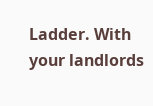Ladder. With your landlords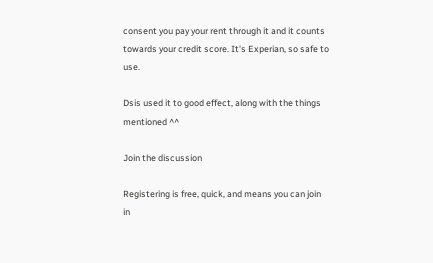consent you pay your rent through it and it counts towards your credit score. It's Experian, so safe to use.

Dsis used it to good effect, along with the things mentioned ^^

Join the discussion

Registering is free, quick, and means you can join in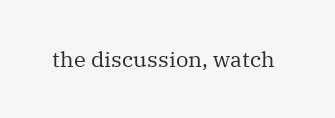the discussion, watch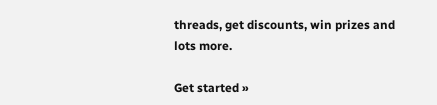threads, get discounts, win prizes and lots more.

Get started »